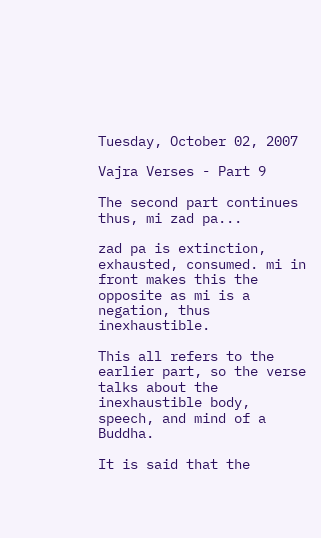Tuesday, October 02, 2007

Vajra Verses - Part 9

The second part continues thus, mi zad pa...

zad pa is extinction, exhausted, consumed. mi in front makes this the opposite as mi is a negation, thus inexhaustible.

This all refers to the earlier part, so the verse talks about the inexhaustible body, speech, and mind of a Buddha.

It is said that the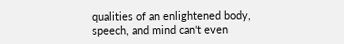qualities of an enlightened body, speech, and mind can't even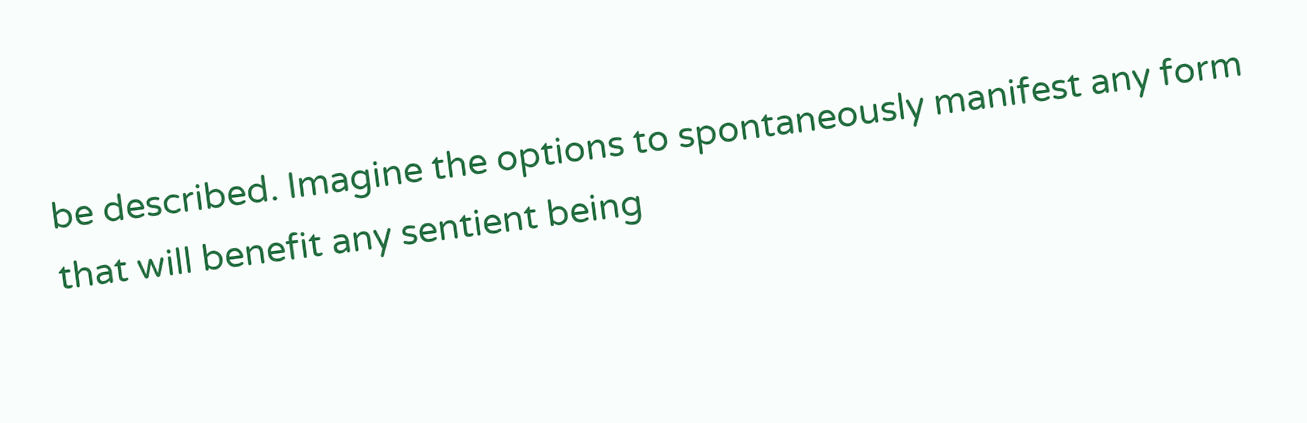be described. Imagine the options to spontaneously manifest any form that will benefit any sentient being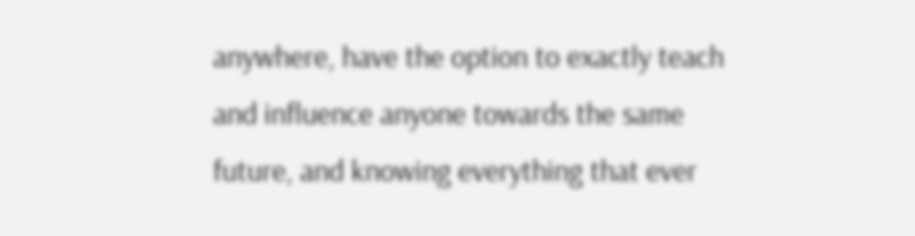anywhere, have the option to exactly teach and influence anyone towards the same future, and knowing everything that ever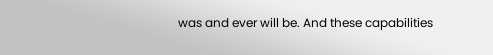was and ever will be. And these capabilities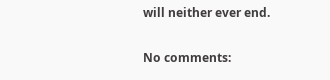will neither ever end.

No comments: